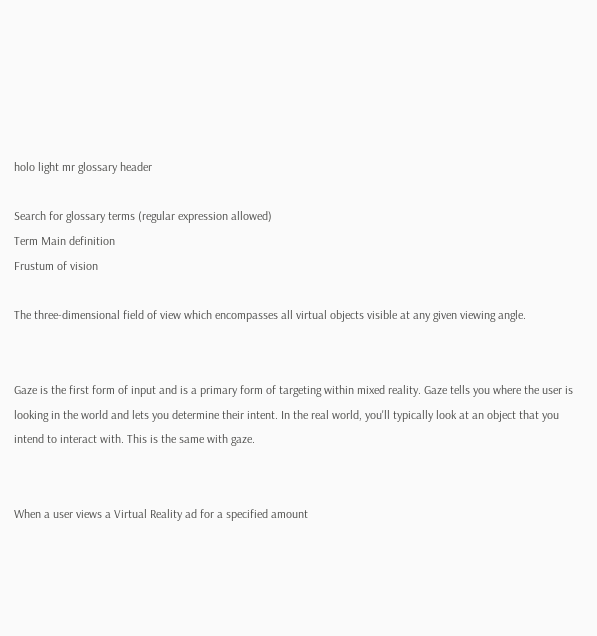holo light mr glossary header

Search for glossary terms (regular expression allowed)
Term Main definition
Frustum of vision

The three-dimensional field of view which encompasses all virtual objects visible at any given viewing angle.


Gaze is the first form of input and is a primary form of targeting within mixed reality. Gaze tells you where the user is looking in the world and lets you determine their intent. In the real world, you'll typically look at an object that you intend to interact with. This is the same with gaze.


When a user views a Virtual Reality ad for a specified amount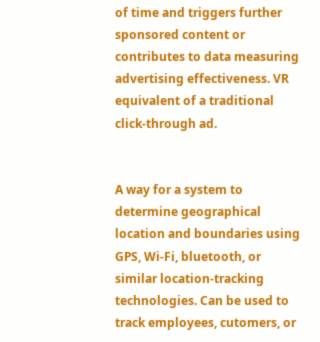of time and triggers further sponsored content or contributes to data measuring advertising effectiveness. VR equivalent of a traditional click-through ad.


A way for a system to determine geographical location and boundaries using GPS, Wi-Fi, bluetooth, or similar location-tracking technologies. Can be used to track employees, cutomers, or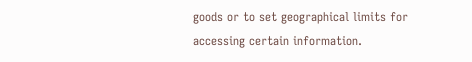goods or to set geographical limits for accessing certain information.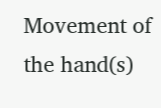Movement of the hand(s)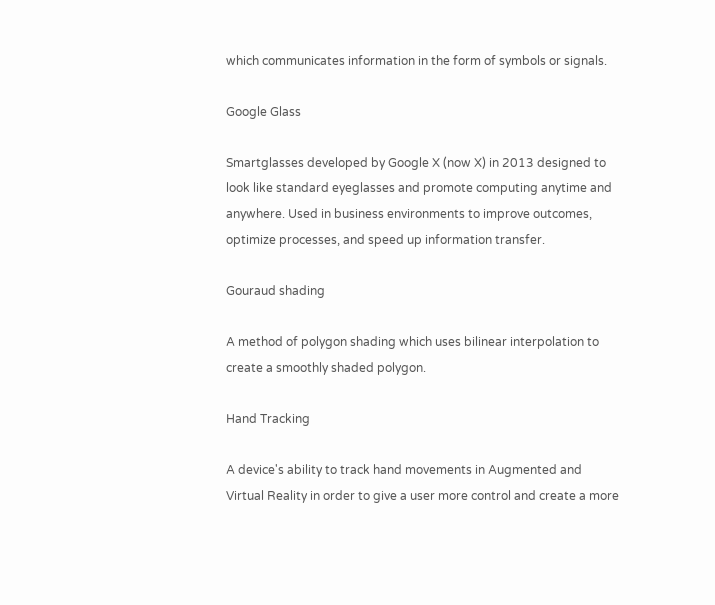which communicates information in the form of symbols or signals.

Google Glass

Smartglasses developed by Google X (now X) in 2013 designed to look like standard eyeglasses and promote computing anytime and anywhere. Used in business environments to improve outcomes, optimize processes, and speed up information transfer.

Gouraud shading

A method of polygon shading which uses bilinear interpolation to create a smoothly shaded polygon.

Hand Tracking

A device's ability to track hand movements in Augmented and Virtual Reality in order to give a user more control and create a more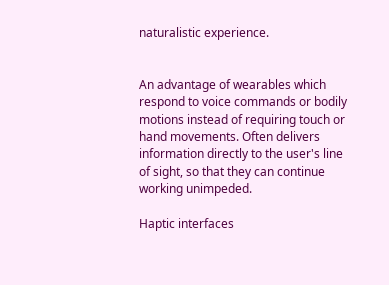naturalistic experience.


An advantage of wearables which respond to voice commands or bodily motions instead of requiring touch or hand movements. Often delivers information directly to the user's line of sight, so that they can continue working unimpeded.

Haptic interfaces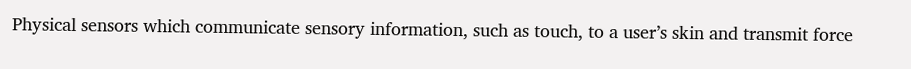Physical sensors which communicate sensory information, such as touch, to a user’s skin and transmit force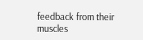feedback from their muscles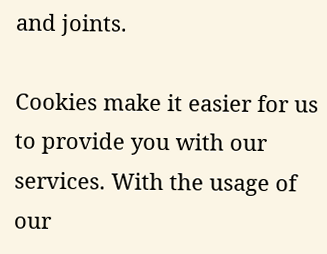and joints.

Cookies make it easier for us to provide you with our services. With the usage of our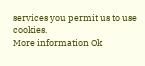services you permit us to use cookies.
More information Ok